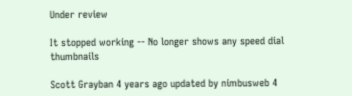Under review

It stopped working -- No longer shows any speed dial thumbnails

Scott Grayban 4 years ago updated by nimbusweb 4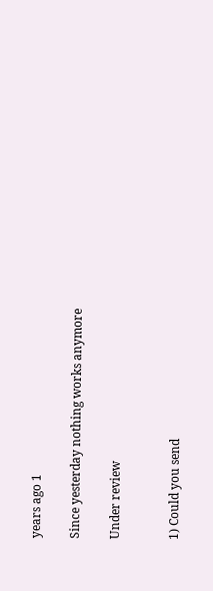years ago 1

Since yesterday nothing works anymore

Under review


1) Could you send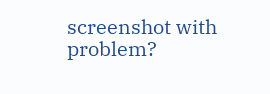screenshot with problem?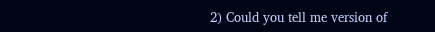2) Could you tell me version of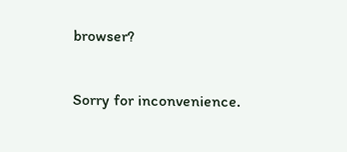browser?

Sorry for inconvenience.